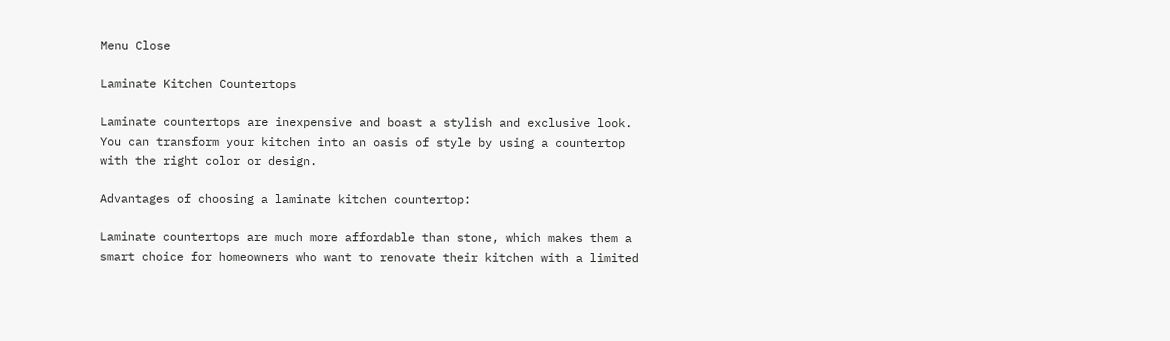Menu Close

Laminate Kitchen Countertops

Laminate countertops are inexpensive and boast a stylish and exclusive look. You can transform your kitchen into an oasis of style by using a countertop with the right color or design.

Advantages of choosing a laminate kitchen countertop:

Laminate countertops are much more affordable than stone, which makes them a smart choice for homeowners who want to renovate their kitchen with a limited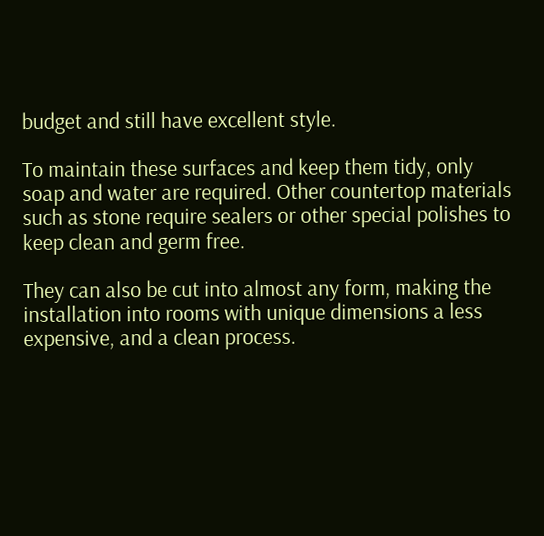budget and still have excellent style.

To maintain these surfaces and keep them tidy, only soap and water are required. Other countertop materials such as stone require sealers or other special polishes to keep clean and germ free.

They can also be cut into almost any form, making the installation into rooms with unique dimensions a less expensive, and a clean process.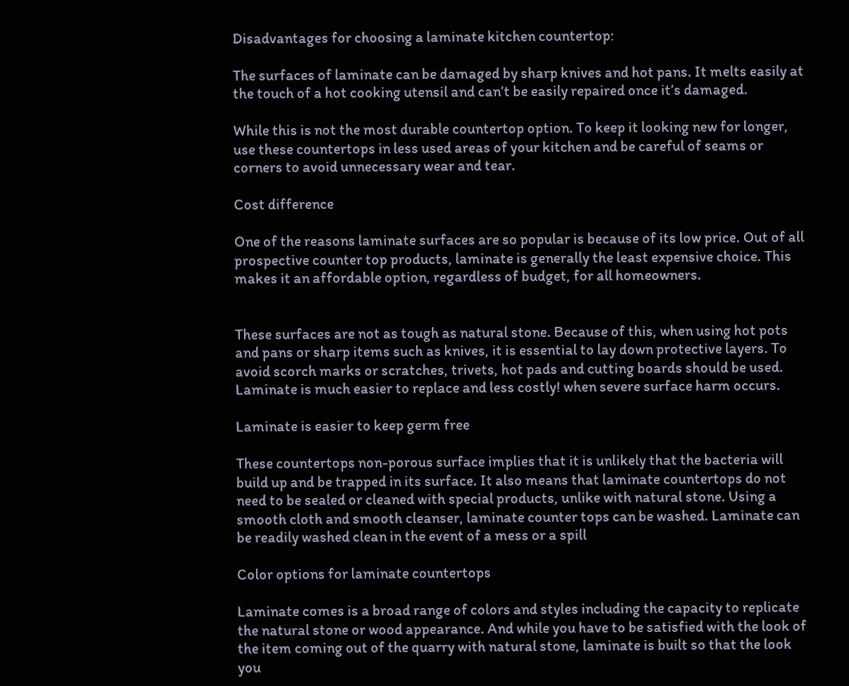Disadvantages for choosing a laminate kitchen countertop:

The surfaces of laminate can be damaged by sharp knives and hot pans. It melts easily at the touch of a hot cooking utensil and can’t be easily repaired once it’s damaged.

While this is not the most durable countertop option. To keep it looking new for longer, use these countertops in less used areas of your kitchen and be careful of seams or corners to avoid unnecessary wear and tear.

Cost difference

One of the reasons laminate surfaces are so popular is because of its low price. Out of all prospective counter top products, laminate is generally the least expensive choice. This makes it an affordable option, regardless of budget, for all homeowners.


These surfaces are not as tough as natural stone. Because of this, when using hot pots and pans or sharp items such as knives, it is essential to lay down protective layers. To avoid scorch marks or scratches, trivets, hot pads and cutting boards should be used. Laminate is much easier to replace and less costly! when severe surface harm occurs.

Laminate is easier to keep germ free

These countertops non-porous surface implies that it is unlikely that the bacteria will build up and be trapped in its surface. It also means that laminate countertops do not need to be sealed or cleaned with special products, unlike with natural stone. Using a smooth cloth and smooth cleanser, laminate counter tops can be washed. Laminate can be readily washed clean in the event of a mess or a spill

Color options for laminate countertops

Laminate comes is a broad range of colors and styles including the capacity to replicate the natural stone or wood appearance. And while you have to be satisfied with the look of the item coming out of the quarry with natural stone, laminate is built so that the look you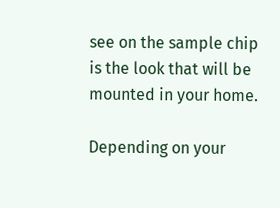see on the sample chip is the look that will be mounted in your home.

Depending on your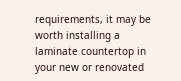requirements, it may be worth installing a laminate countertop in your new or renovated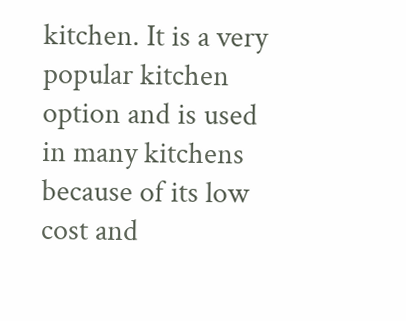kitchen. It is a very popular kitchen option and is used in many kitchens because of its low cost and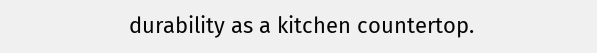durability as a kitchen countertop.